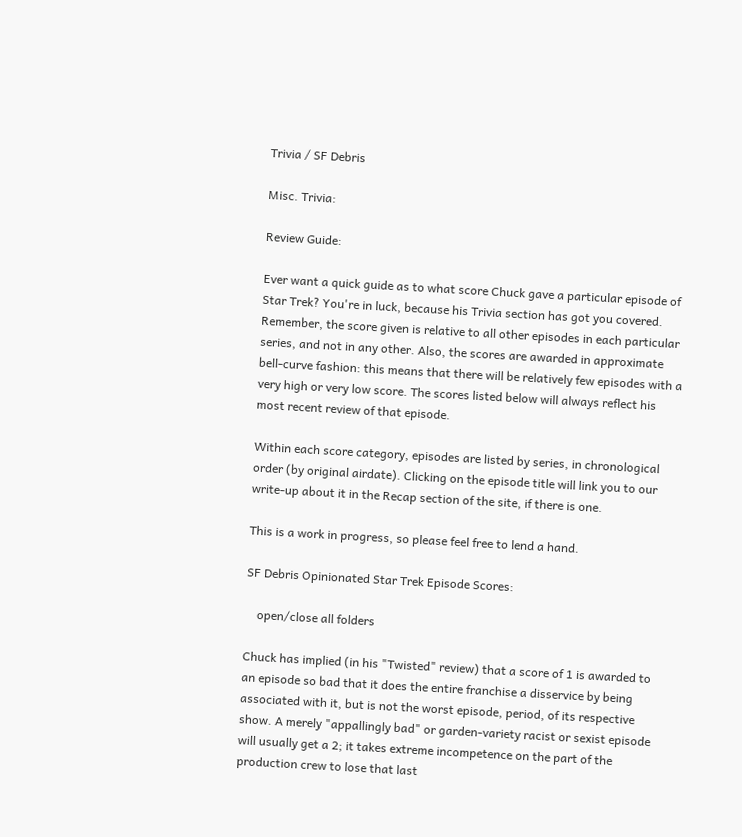Trivia / SF Debris

Misc. Trivia:

Review Guide:

Ever want a quick guide as to what score Chuck gave a particular episode of Star Trek? You're in luck, because his Trivia section has got you covered. Remember, the score given is relative to all other episodes in each particular series, and not in any other. Also, the scores are awarded in approximate bell-curve fashion: this means that there will be relatively few episodes with a very high or very low score. The scores listed below will always reflect his most recent review of that episode.

Within each score category, episodes are listed by series, in chronological order (by original airdate). Clicking on the episode title will link you to our write-up about it in the Recap section of the site, if there is one.

This is a work in progress, so please feel free to lend a hand.

SF Debris Opinionated Star Trek Episode Scores:

    open/close all folders

Chuck has implied (in his "Twisted" review) that a score of 1 is awarded to an episode so bad that it does the entire franchise a disservice by being associated with it, but is not the worst episode, period, of its respective show. A merely "appallingly bad" or garden-variety racist or sexist episode will usually get a 2; it takes extreme incompetence on the part of the production crew to lose that last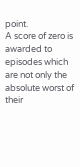point.
A score of zero is awarded to episodes which are not only the absolute worst of their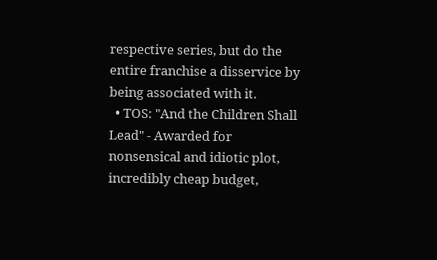respective series, but do the entire franchise a disservice by being associated with it.
  • TOS: "And the Children Shall Lead" - Awarded for nonsensical and idiotic plot, incredibly cheap budget,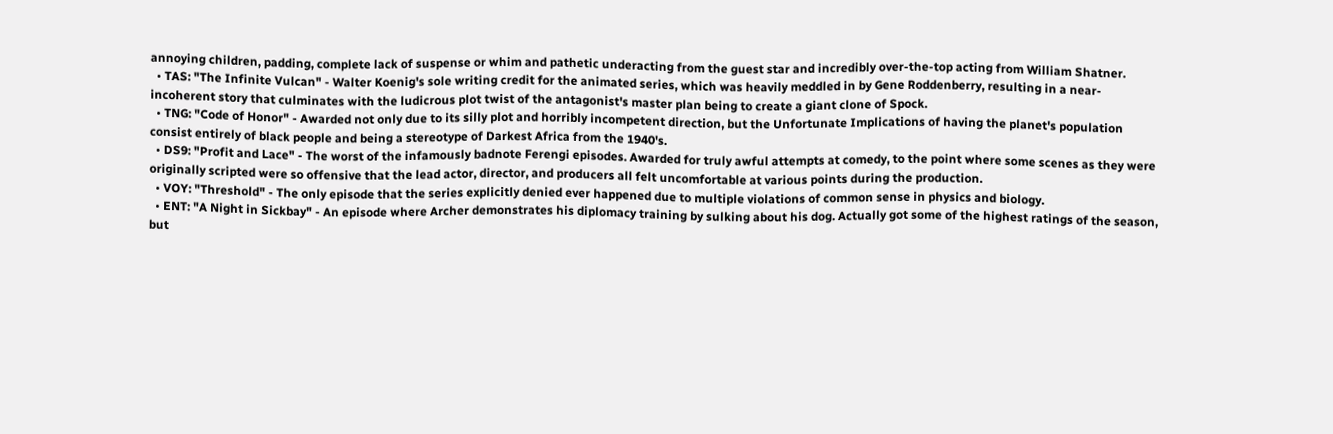annoying children, padding, complete lack of suspense or whim and pathetic underacting from the guest star and incredibly over-the-top acting from William Shatner.
  • TAS: "The Infinite Vulcan" - Walter Koenig's sole writing credit for the animated series, which was heavily meddled in by Gene Roddenberry, resulting in a near-incoherent story that culminates with the ludicrous plot twist of the antagonist's master plan being to create a giant clone of Spock.
  • TNG: "Code of Honor" - Awarded not only due to its silly plot and horribly incompetent direction, but the Unfortunate Implications of having the planet's population consist entirely of black people and being a stereotype of Darkest Africa from the 1940's.
  • DS9: "Profit and Lace" - The worst of the infamously badnote Ferengi episodes. Awarded for truly awful attempts at comedy, to the point where some scenes as they were originally scripted were so offensive that the lead actor, director, and producers all felt uncomfortable at various points during the production.
  • VOY: "Threshold" - The only episode that the series explicitly denied ever happened due to multiple violations of common sense in physics and biology.
  • ENT: "A Night in Sickbay" - An episode where Archer demonstrates his diplomacy training by sulking about his dog. Actually got some of the highest ratings of the season, but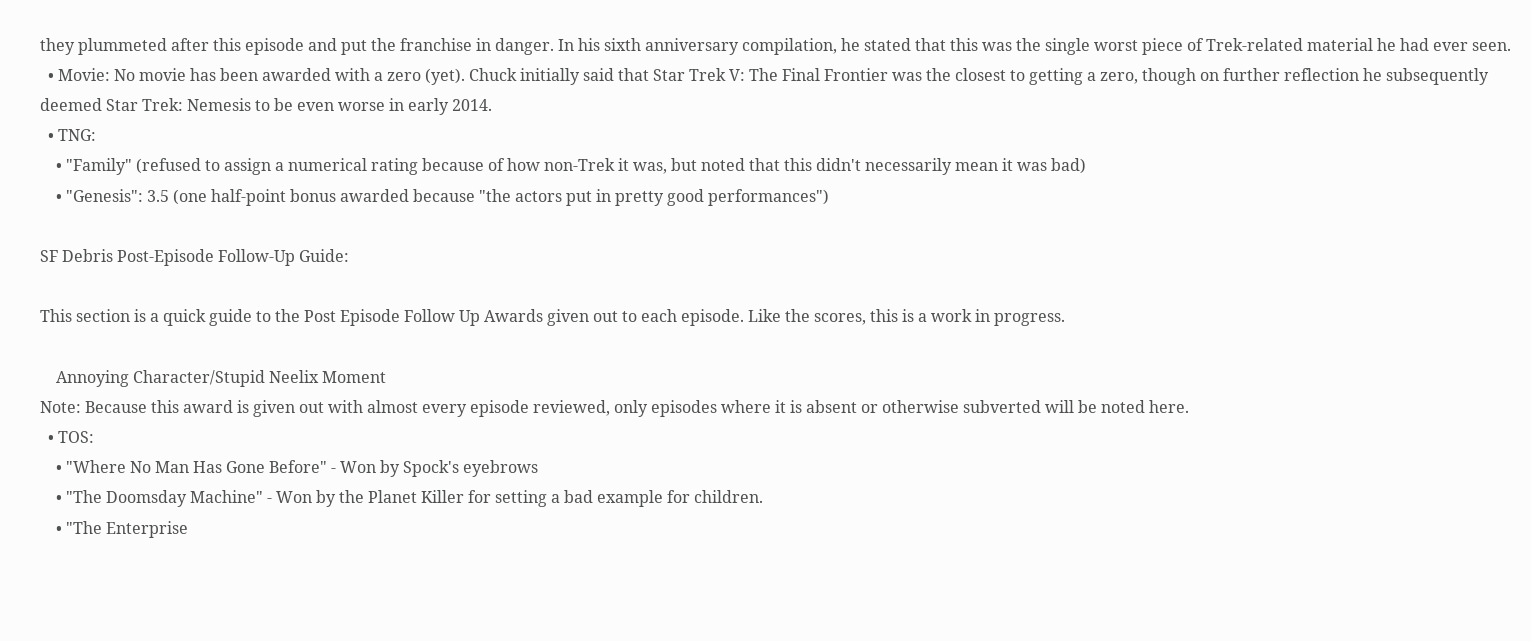they plummeted after this episode and put the franchise in danger. In his sixth anniversary compilation, he stated that this was the single worst piece of Trek-related material he had ever seen.
  • Movie: No movie has been awarded with a zero (yet). Chuck initially said that Star Trek V: The Final Frontier was the closest to getting a zero, though on further reflection he subsequently deemed Star Trek: Nemesis to be even worse in early 2014.
  • TNG:
    • "Family" (refused to assign a numerical rating because of how non-Trek it was, but noted that this didn't necessarily mean it was bad)
    • "Genesis": 3.5 (one half-point bonus awarded because "the actors put in pretty good performances")

SF Debris Post-Episode Follow-Up Guide:

This section is a quick guide to the Post Episode Follow Up Awards given out to each episode. Like the scores, this is a work in progress.

    Annoying Character/Stupid Neelix Moment
Note: Because this award is given out with almost every episode reviewed, only episodes where it is absent or otherwise subverted will be noted here.
  • TOS:
    • "Where No Man Has Gone Before" - Won by Spock's eyebrows
    • "The Doomsday Machine" - Won by the Planet Killer for setting a bad example for children.
    • "The Enterprise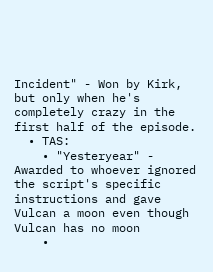Incident" - Won by Kirk, but only when he's completely crazy in the first half of the episode.
  • TAS:
    • "Yesteryear" - Awarded to whoever ignored the script's specific instructions and gave Vulcan a moon even though Vulcan has no moon
    •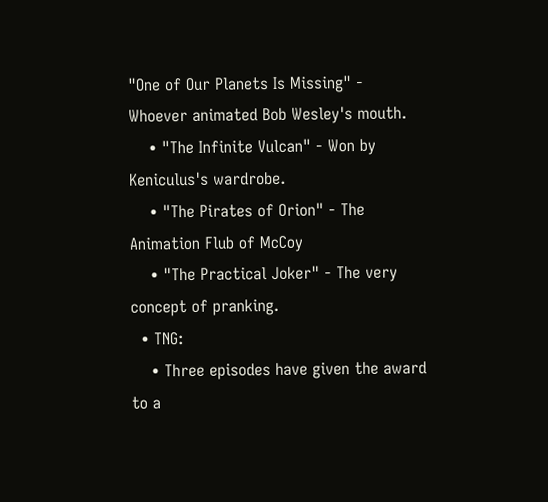"One of Our Planets Is Missing" - Whoever animated Bob Wesley's mouth.
    • "The Infinite Vulcan" - Won by Keniculus's wardrobe.
    • "The Pirates of Orion" - The Animation Flub of McCoy
    • "The Practical Joker" - The very concept of pranking.
  • TNG:
    • Three episodes have given the award to a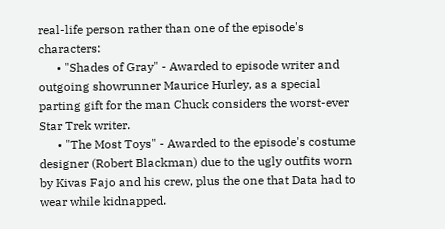real-life person rather than one of the episode's characters:
      • "Shades of Gray" - Awarded to episode writer and outgoing showrunner Maurice Hurley, as a special parting gift for the man Chuck considers the worst-ever Star Trek writer.
      • "The Most Toys" - Awarded to the episode's costume designer (Robert Blackman) due to the ugly outfits worn by Kivas Fajo and his crew, plus the one that Data had to wear while kidnapped.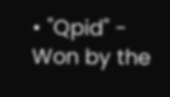• "Qpid" - Won by the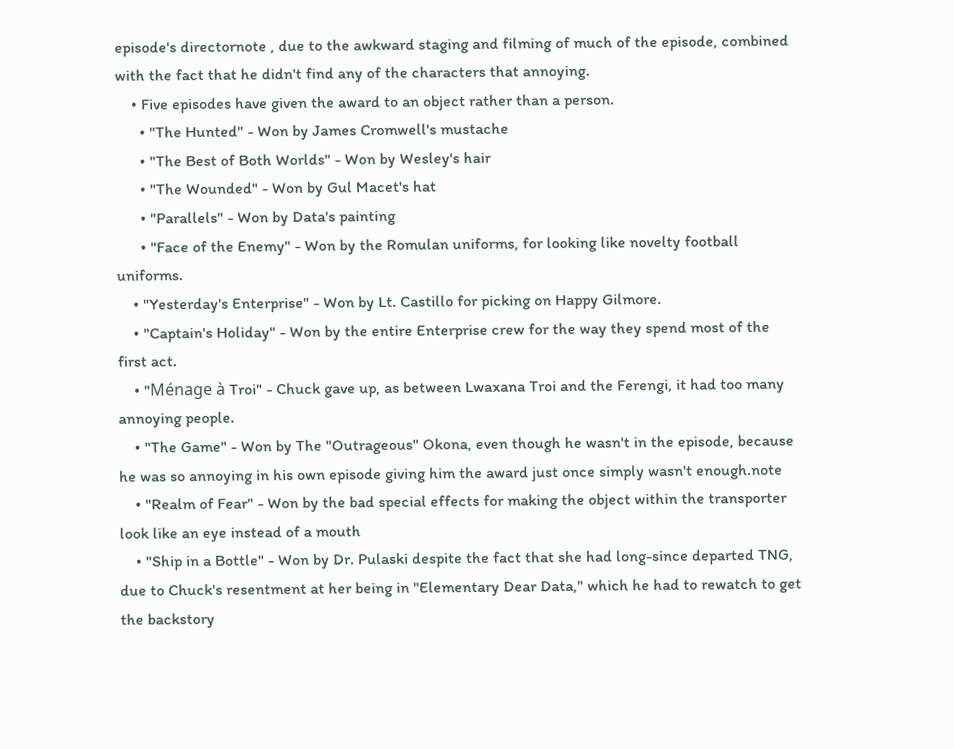episode's directornote , due to the awkward staging and filming of much of the episode, combined with the fact that he didn't find any of the characters that annoying.
    • Five episodes have given the award to an object rather than a person.
      • "The Hunted" - Won by James Cromwell's mustache
      • "The Best of Both Worlds" - Won by Wesley's hair
      • "The Wounded" - Won by Gul Macet's hat
      • "Parallels" - Won by Data's painting
      • "Face of the Enemy" - Won by the Romulan uniforms, for looking like novelty football uniforms.
    • "Yesterday's Enterprise" - Won by Lt. Castillo for picking on Happy Gilmore.
    • "Captain's Holiday" - Won by the entire Enterprise crew for the way they spend most of the first act.
    • "Ménage à Troi" - Chuck gave up, as between Lwaxana Troi and the Ferengi, it had too many annoying people.
    • "The Game" - Won by The "Outrageous" Okona, even though he wasn't in the episode, because he was so annoying in his own episode giving him the award just once simply wasn't enough.note
    • "Realm of Fear" - Won by the bad special effects for making the object within the transporter look like an eye instead of a mouth
    • "Ship in a Bottle" - Won by Dr. Pulaski despite the fact that she had long-since departed TNG, due to Chuck's resentment at her being in "Elementary Dear Data," which he had to rewatch to get the backstory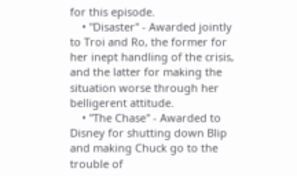for this episode.
    • "Disaster" - Awarded jointly to Troi and Ro, the former for her inept handling of the crisis, and the latter for making the situation worse through her belligerent attitude.
    • "The Chase" - Awarded to Disney for shutting down Blip and making Chuck go to the trouble of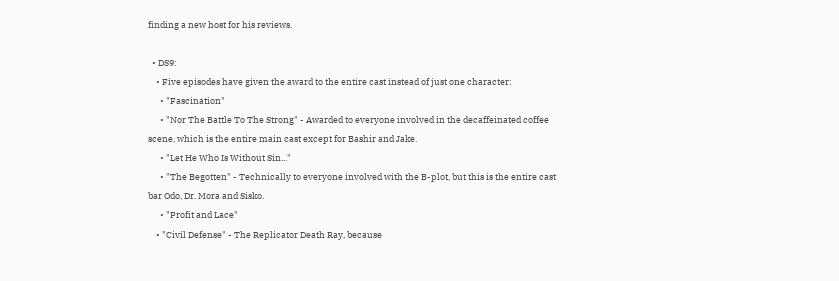finding a new host for his reviews.

  • DS9:
    • Five episodes have given the award to the entire cast instead of just one character:
      • "Fascination"
      • "Nor The Battle To The Strong" - Awarded to everyone involved in the decaffeinated coffee scene, which is the entire main cast except for Bashir and Jake.
      • "Let He Who Is Without Sin..."
      • "The Begotten" - Technically to everyone involved with the B-plot, but this is the entire cast bar Odo, Dr. Mora and Sisko.
      • "Profit and Lace"
    • "Civil Defense" - The Replicator Death Ray, because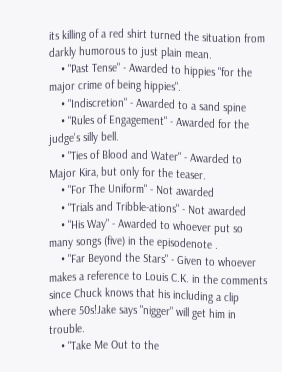its killing of a red shirt turned the situation from darkly humorous to just plain mean.
    • "Past Tense" - Awarded to hippies "for the major crime of being hippies".
    • "Indiscretion" - Awarded to a sand spine
    • "Rules of Engagement" - Awarded for the judge's silly bell.
    • "Ties of Blood and Water" - Awarded to Major Kira, but only for the teaser.
    • "For The Uniform" - Not awarded
    • "Trials and Tribble-ations" - Not awarded
    • "His Way" - Awarded to whoever put so many songs (five) in the episodenote .
    • "Far Beyond the Stars" - Given to whoever makes a reference to Louis C.K. in the comments since Chuck knows that his including a clip where 50s!Jake says "nigger" will get him in trouble.
    • "Take Me Out to the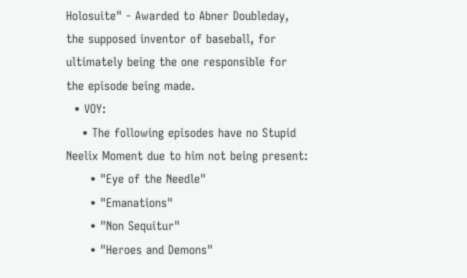Holosuite" - Awarded to Abner Doubleday, the supposed inventor of baseball, for ultimately being the one responsible for the episode being made.
  • VOY:
    • The following episodes have no Stupid Neelix Moment due to him not being present:
      • "Eye of the Needle"
      • "Emanations"
      • "Non Sequitur"
      • "Heroes and Demons"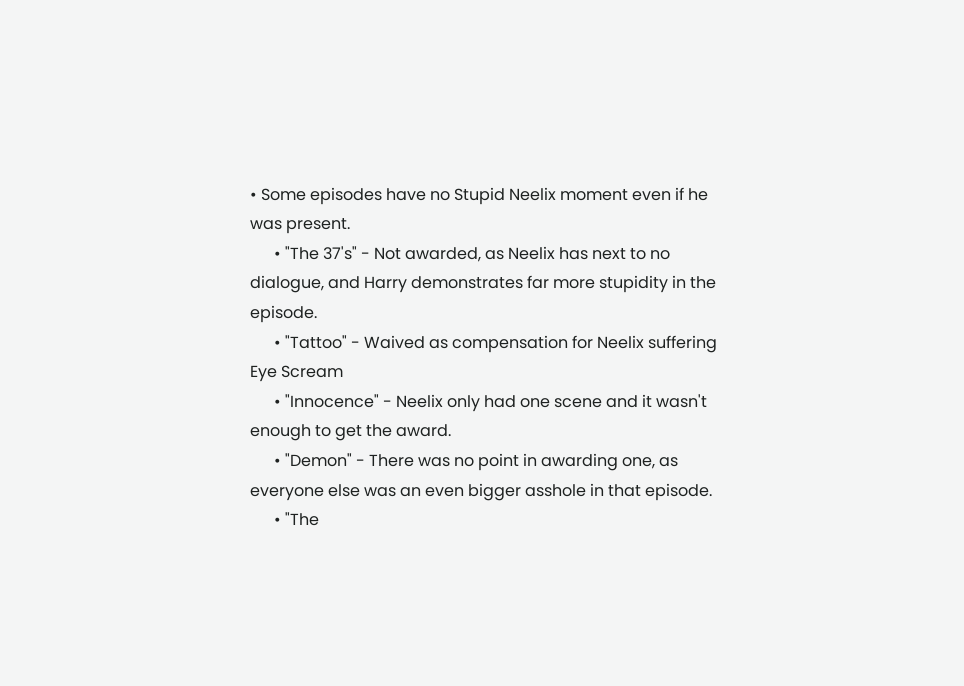• Some episodes have no Stupid Neelix moment even if he was present.
      • "The 37's" - Not awarded, as Neelix has next to no dialogue, and Harry demonstrates far more stupidity in the episode.
      • "Tattoo" - Waived as compensation for Neelix suffering Eye Scream
      • "Innocence" - Neelix only had one scene and it wasn't enough to get the award.
      • "Demon" - There was no point in awarding one, as everyone else was an even bigger asshole in that episode.
      • "The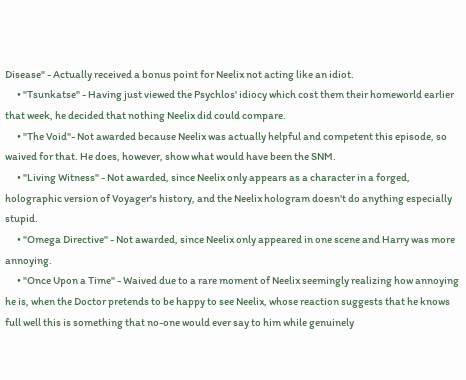Disease" - Actually received a bonus point for Neelix not acting like an idiot.
      • "Tsunkatse" - Having just viewed the Psychlos' idiocy which cost them their homeworld earlier that week, he decided that nothing Neelix did could compare.
      • "The Void"- Not awarded because Neelix was actually helpful and competent this episode, so waived for that. He does, however, show what would have been the SNM.
      • "Living Witness" - Not awarded, since Neelix only appears as a character in a forged, holographic version of Voyager's history, and the Neelix hologram doesn't do anything especially stupid.
      • "Omega Directive" - Not awarded, since Neelix only appeared in one scene and Harry was more annoying.
      • "Once Upon a Time" - Waived due to a rare moment of Neelix seemingly realizing how annoying he is, when the Doctor pretends to be happy to see Neelix, whose reaction suggests that he knows full well this is something that no-one would ever say to him while genuinely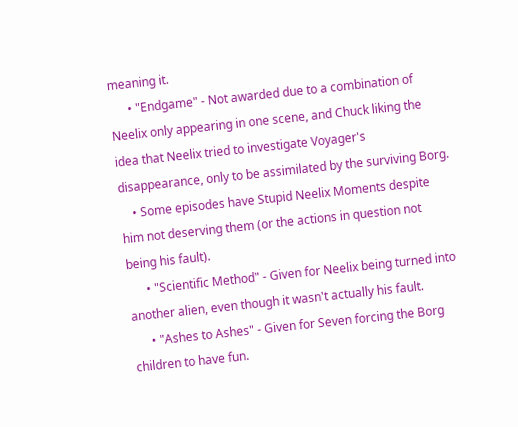meaning it.
      • "Endgame" - Not awarded due to a combination of Neelix only appearing in one scene, and Chuck liking the idea that Neelix tried to investigate Voyager's disappearance, only to be assimilated by the surviving Borg.
    • Some episodes have Stupid Neelix Moments despite him not deserving them (or the actions in question not being his fault).
      • "Scientific Method" - Given for Neelix being turned into another alien, even though it wasn't actually his fault.
      • "Ashes to Ashes" - Given for Seven forcing the Borg children to have fun.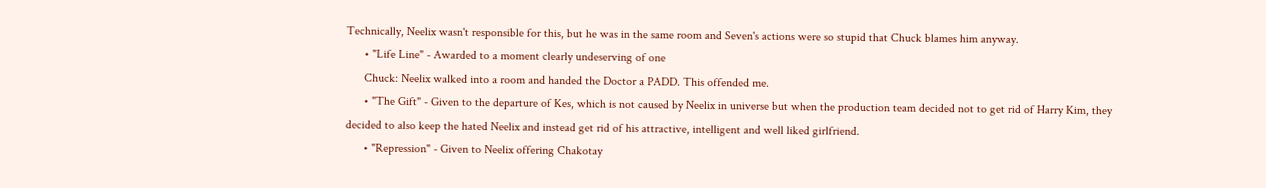Technically, Neelix wasn't responsible for this, but he was in the same room and Seven's actions were so stupid that Chuck blames him anyway.
      • "Life Line" - Awarded to a moment clearly undeserving of one
      Chuck: Neelix walked into a room and handed the Doctor a PADD. This offended me.
      • "The Gift" - Given to the departure of Kes, which is not caused by Neelix in universe but when the production team decided not to get rid of Harry Kim, they decided to also keep the hated Neelix and instead get rid of his attractive, intelligent and well liked girlfriend.
      • "Repression" - Given to Neelix offering Chakotay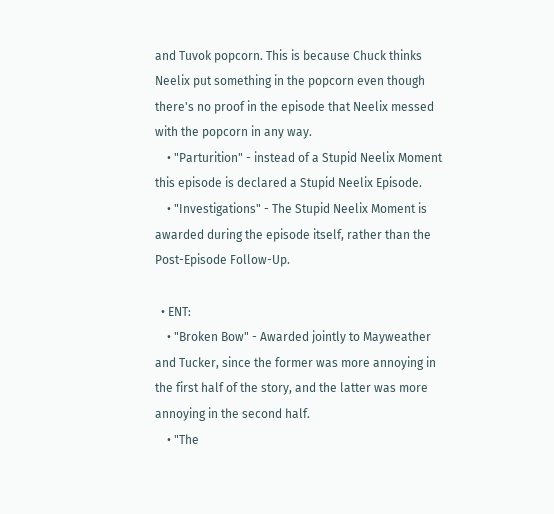and Tuvok popcorn. This is because Chuck thinks Neelix put something in the popcorn even though there's no proof in the episode that Neelix messed with the popcorn in any way.
    • "Parturition" - instead of a Stupid Neelix Moment this episode is declared a Stupid Neelix Episode.
    • "Investigations" - The Stupid Neelix Moment is awarded during the episode itself, rather than the Post-Episode Follow-Up.

  • ENT:
    • "Broken Bow" - Awarded jointly to Mayweather and Tucker, since the former was more annoying in the first half of the story, and the latter was more annoying in the second half.
    • "The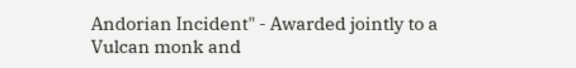Andorian Incident" - Awarded jointly to a Vulcan monk and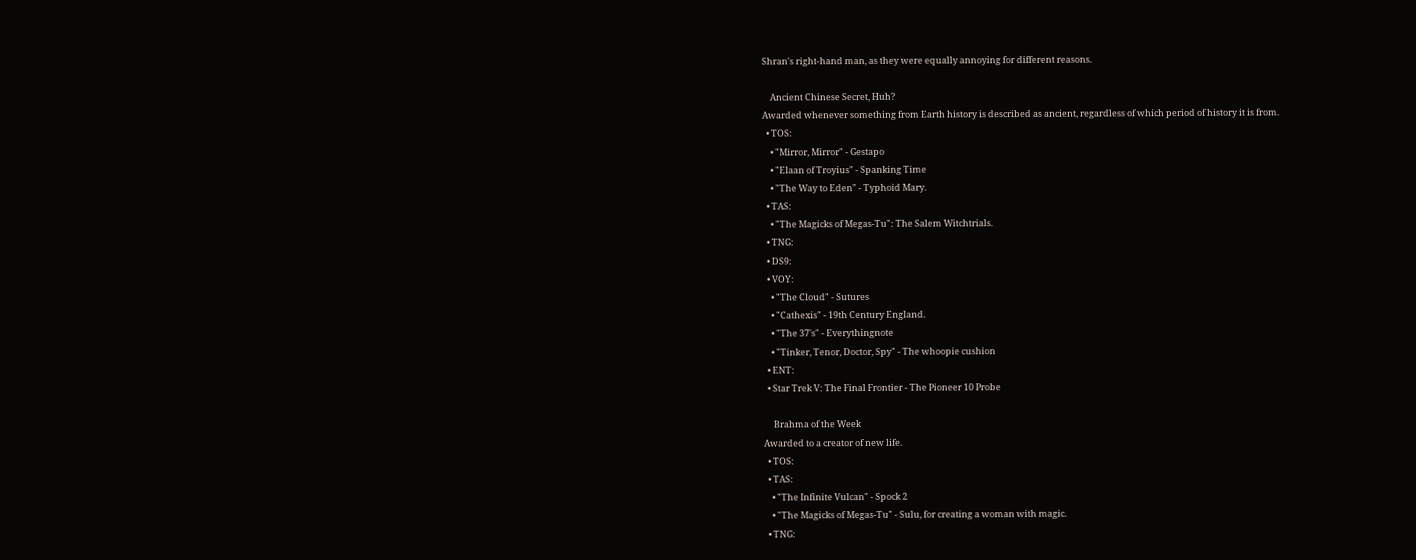Shran's right-hand man, as they were equally annoying for different reasons.

    Ancient Chinese Secret, Huh?
Awarded whenever something from Earth history is described as ancient, regardless of which period of history it is from.
  • TOS:
    • "Mirror, Mirror" - Gestapo
    • "Elaan of Troyius" - Spanking Time
    • "The Way to Eden" - Typhoid Mary.
  • TAS:
    • "The Magicks of Megas-Tu": The Salem Witchtrials.
  • TNG:
  • DS9:
  • VOY:
    • "The Cloud" - Sutures
    • "Cathexis" - 19th Century England.
    • "The 37's" - Everythingnote
    • "Tinker, Tenor, Doctor, Spy" - The whoopie cushion
  • ENT:
  • Star Trek V: The Final Frontier - The Pioneer 10 Probe

     Brahma of the Week
Awarded to a creator of new life.
  • TOS:
  • TAS:
    • "The Infinite Vulcan" - Spock 2
    • "The Magicks of Megas-Tu" - Sulu, for creating a woman with magic.
  • TNG: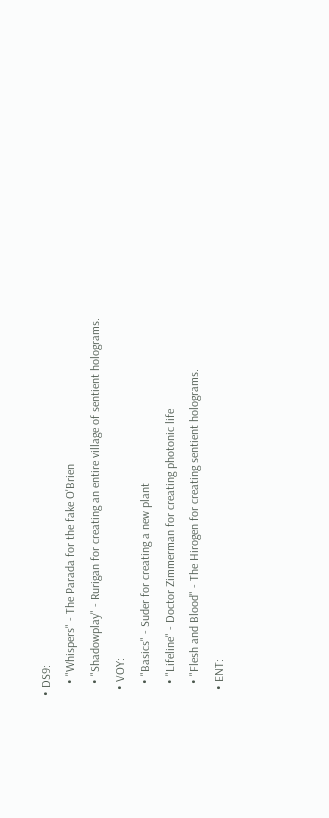• DS9:
    • "Whispers" - The Parada for the fake O'Brien
    • "Shadowplay" - Rurigan for creating an entire village of sentient holograms.
  • VOY:
    • "Basics" - Suder for creating a new plant
    • "Lifeline" - Doctor Zimmerman for creating photonic life
    • "Flesh and Blood" - The Hirogen for creating sentient holograms.
  • ENT: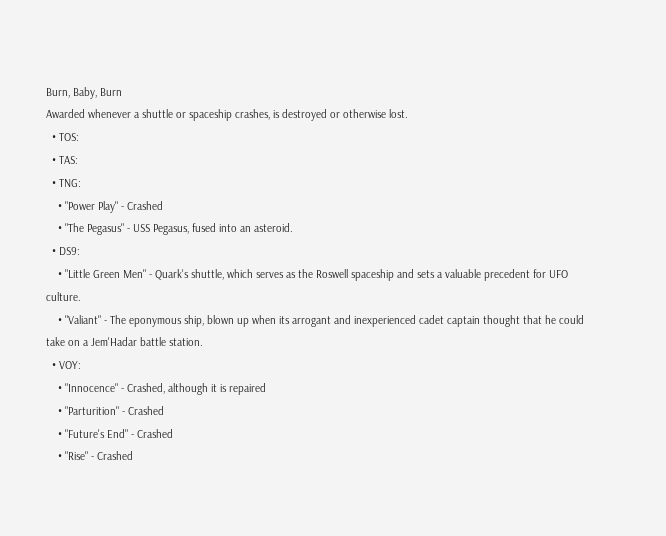Burn, Baby, Burn
Awarded whenever a shuttle or spaceship crashes, is destroyed or otherwise lost.
  • TOS:
  • TAS:
  • TNG:
    • "Power Play" - Crashed
    • "The Pegasus" - USS Pegasus, fused into an asteroid.
  • DS9:
    • "Little Green Men" - Quark's shuttle, which serves as the Roswell spaceship and sets a valuable precedent for UFO culture.
    • "Valiant" - The eponymous ship, blown up when its arrogant and inexperienced cadet captain thought that he could take on a Jem'Hadar battle station.
  • VOY:
    • "Innocence" - Crashed, although it is repaired
    • "Parturition" - Crashed
    • "Future's End" - Crashed
    • "Rise" - Crashed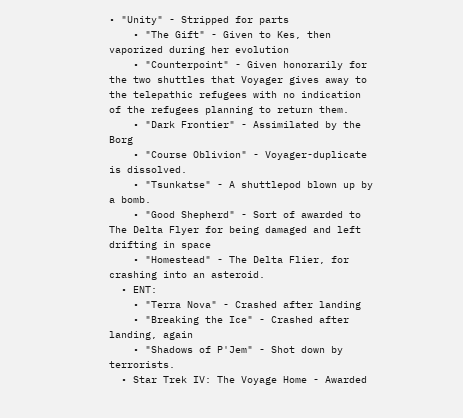• "Unity" - Stripped for parts
    • "The Gift" - Given to Kes, then vaporized during her evolution
    • "Counterpoint" - Given honorarily for the two shuttles that Voyager gives away to the telepathic refugees with no indication of the refugees planning to return them.
    • "Dark Frontier" - Assimilated by the Borg
    • "Course Oblivion" - Voyager-duplicate is dissolved.
    • "Tsunkatse" - A shuttlepod blown up by a bomb.
    • "Good Shepherd" - Sort of awarded to The Delta Flyer for being damaged and left drifting in space
    • "Homestead" - The Delta Flier, for crashing into an asteroid.
  • ENT:
    • "Terra Nova" - Crashed after landing
    • "Breaking the Ice" - Crashed after landing, again
    • "Shadows of P'Jem" - Shot down by terrorists.
  • Star Trek IV: The Voyage Home - Awarded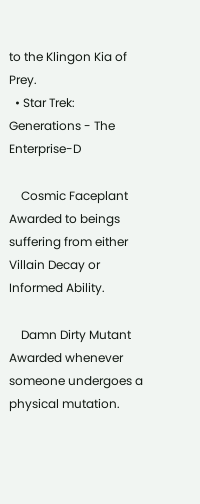to the Klingon Kia of Prey.
  • Star Trek: Generations - The Enterprise-D

    Cosmic Faceplant
Awarded to beings suffering from either Villain Decay or Informed Ability.

    Damn Dirty Mutant
Awarded whenever someone undergoes a physical mutation.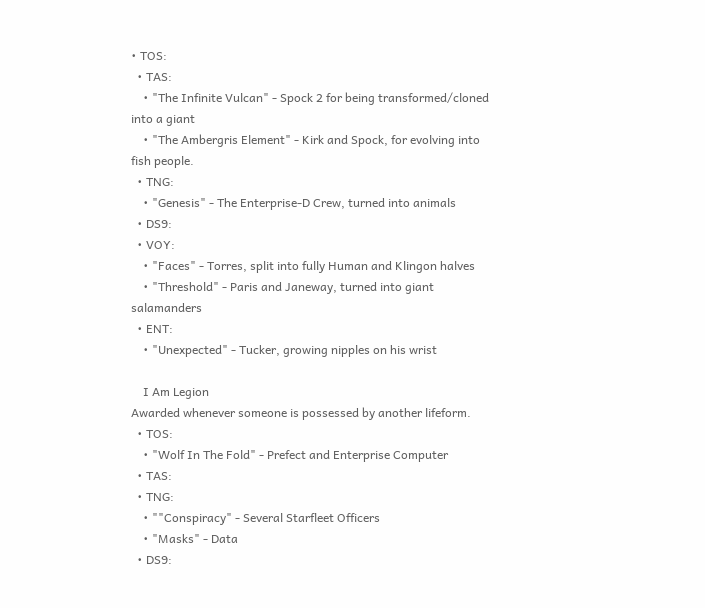• TOS:
  • TAS:
    • "The Infinite Vulcan" - Spock 2 for being transformed/cloned into a giant
    • "The Ambergris Element" - Kirk and Spock, for evolving into fish people.
  • TNG:
    • "Genesis" - The Enterprise-D Crew, turned into animals
  • DS9:
  • VOY:
    • "Faces" - Torres, split into fully Human and Klingon halves
    • "Threshold" - Paris and Janeway, turned into giant salamanders
  • ENT:
    • "Unexpected" - Tucker, growing nipples on his wrist

    I Am Legion
Awarded whenever someone is possessed by another lifeform.
  • TOS:
    • "Wolf In The Fold" - Prefect and Enterprise Computer
  • TAS:
  • TNG:
    • ""Conspiracy" - Several Starfleet Officers
    • "Masks" - Data
  • DS9: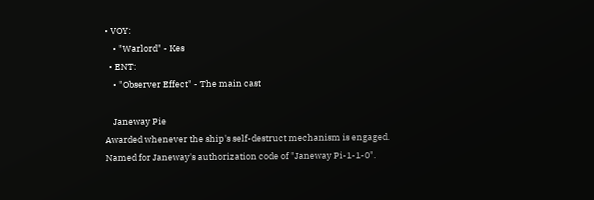• VOY:
    • "Warlord" - Kes
  • ENT:
    • "Observer Effect" - The main cast

    Janeway Pie
Awarded whenever the ship's self-destruct mechanism is engaged. Named for Janeway's authorization code of "Janeway Pi-1-1-0".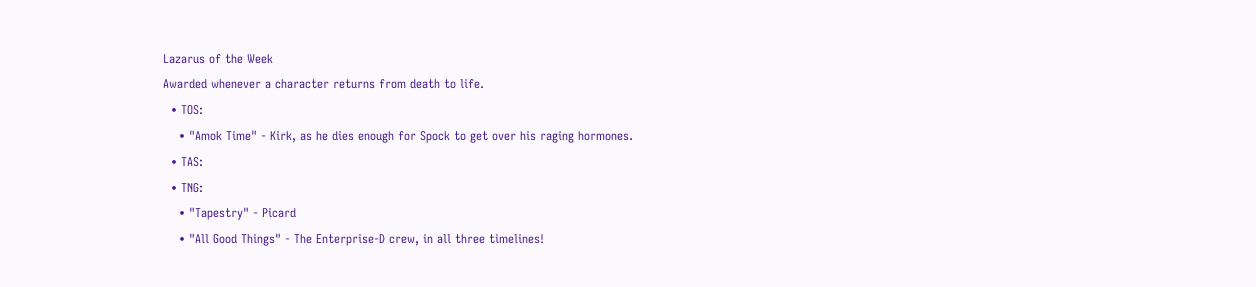Lazarus of the Week
Awarded whenever a character returns from death to life.
  • TOS:
    • "Amok Time" - Kirk, as he dies enough for Spock to get over his raging hormones.
  • TAS:
  • TNG:
    • "Tapestry" - Picard
    • "All Good Things" - The Enterprise-D crew, in all three timelines!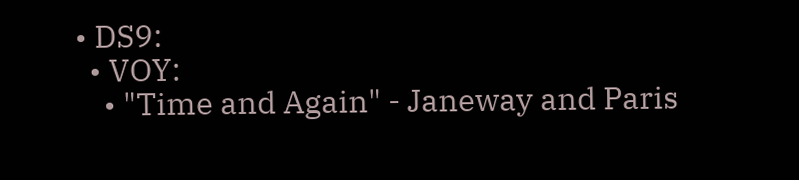• DS9:
  • VOY:
    • "Time and Again" - Janeway and Paris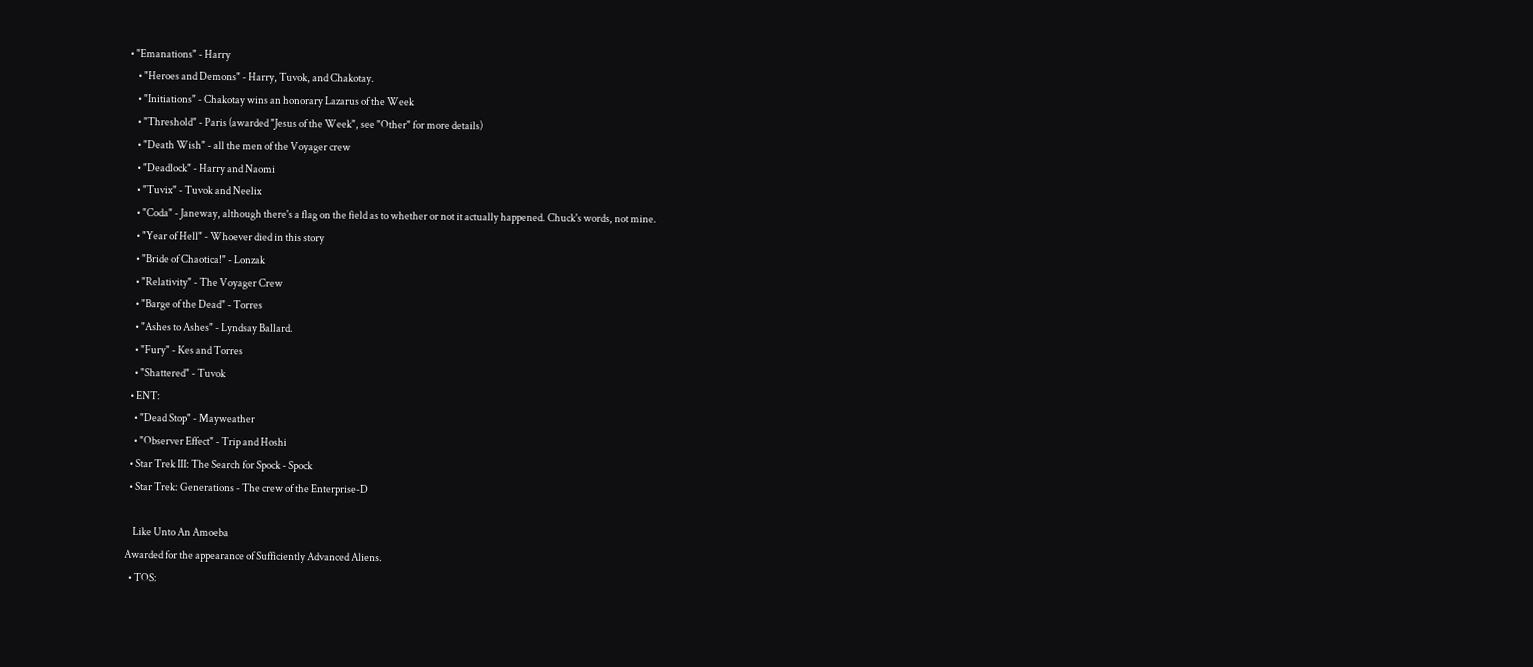• "Emanations" - Harry
    • "Heroes and Demons" - Harry, Tuvok, and Chakotay.
    • "Initiations" - Chakotay wins an honorary Lazarus of the Week
    • "Threshold" - Paris (awarded "Jesus of the Week", see "Other" for more details)
    • "Death Wish" - all the men of the Voyager crew
    • "Deadlock" - Harry and Naomi
    • "Tuvix" - Tuvok and Neelix
    • "Coda" - Janeway, although there's a flag on the field as to whether or not it actually happened. Chuck's words, not mine.
    • "Year of Hell" - Whoever died in this story
    • "Bride of Chaotica!" - Lonzak
    • "Relativity" - The Voyager Crew
    • "Barge of the Dead" - Torres
    • "Ashes to Ashes" - Lyndsay Ballard.
    • "Fury" - Kes and Torres
    • "Shattered" - Tuvok
  • ENT:
    • "Dead Stop" - Mayweather
    • "Observer Effect" - Trip and Hoshi
  • Star Trek III: The Search for Spock - Spock
  • Star Trek: Generations - The crew of the Enterprise-D

    Like Unto An Amoeba
Awarded for the appearance of Sufficiently Advanced Aliens.
  • TOS: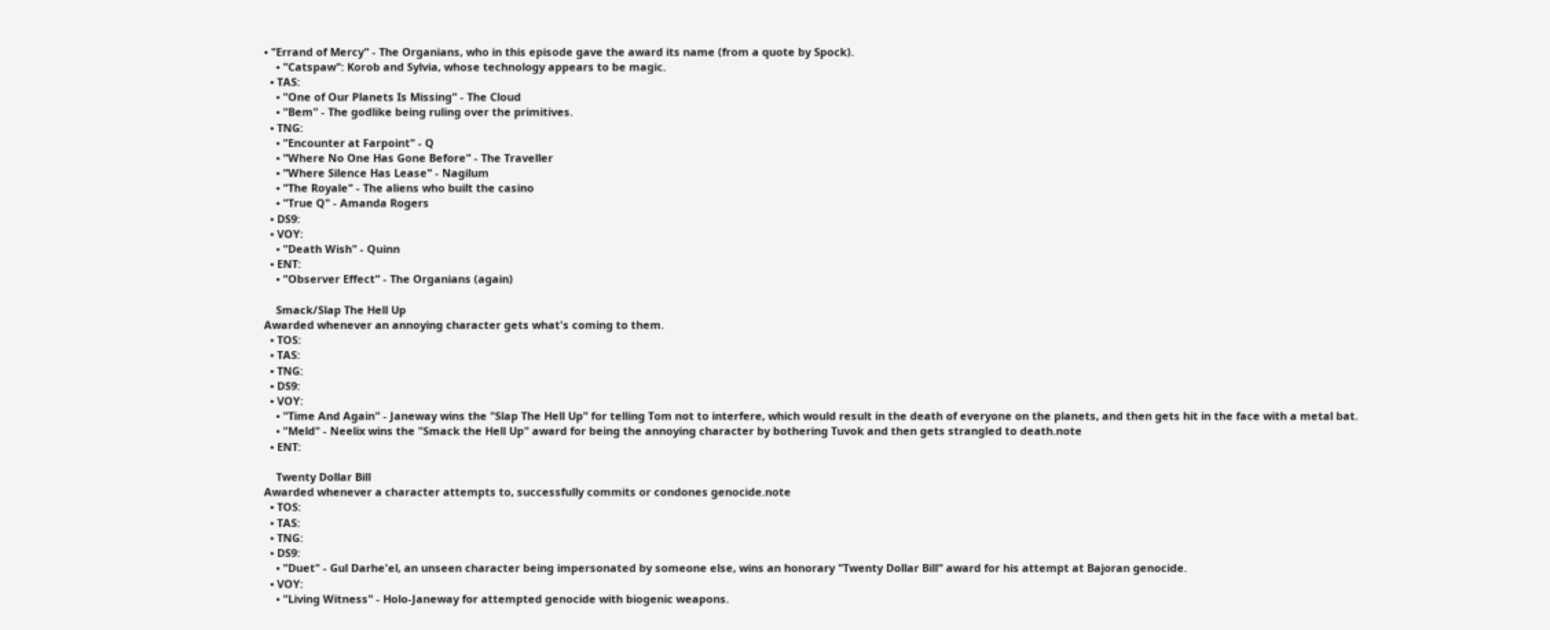• "Errand of Mercy" - The Organians, who in this episode gave the award its name (from a quote by Spock).
    • "Catspaw": Korob and Sylvia, whose technology appears to be magic.
  • TAS:
    • "One of Our Planets Is Missing" - The Cloud
    • "Bem" - The godlike being ruling over the primitives.
  • TNG:
    • "Encounter at Farpoint" - Q
    • "Where No One Has Gone Before" - The Traveller
    • "Where Silence Has Lease" - Nagilum
    • "The Royale" - The aliens who built the casino
    • "True Q" - Amanda Rogers
  • DS9:
  • VOY:
    • "Death Wish" - Quinn
  • ENT:
    • "Observer Effect" - The Organians (again)

    Smack/Slap The Hell Up
Awarded whenever an annoying character gets what's coming to them.
  • TOS:
  • TAS:
  • TNG:
  • DS9:
  • VOY:
    • "Time And Again" - Janeway wins the "Slap The Hell Up" for telling Tom not to interfere, which would result in the death of everyone on the planets, and then gets hit in the face with a metal bat.
    • "Meld" - Neelix wins the "Smack the Hell Up" award for being the annoying character by bothering Tuvok and then gets strangled to death.note
  • ENT:

    Twenty Dollar Bill
Awarded whenever a character attempts to, successfully commits or condones genocide.note
  • TOS:
  • TAS:
  • TNG:
  • DS9:
    • "Duet" - Gul Darhe'el, an unseen character being impersonated by someone else, wins an honorary "Twenty Dollar Bill" award for his attempt at Bajoran genocide.
  • VOY:
    • "Living Witness" - Holo-Janeway for attempted genocide with biogenic weapons.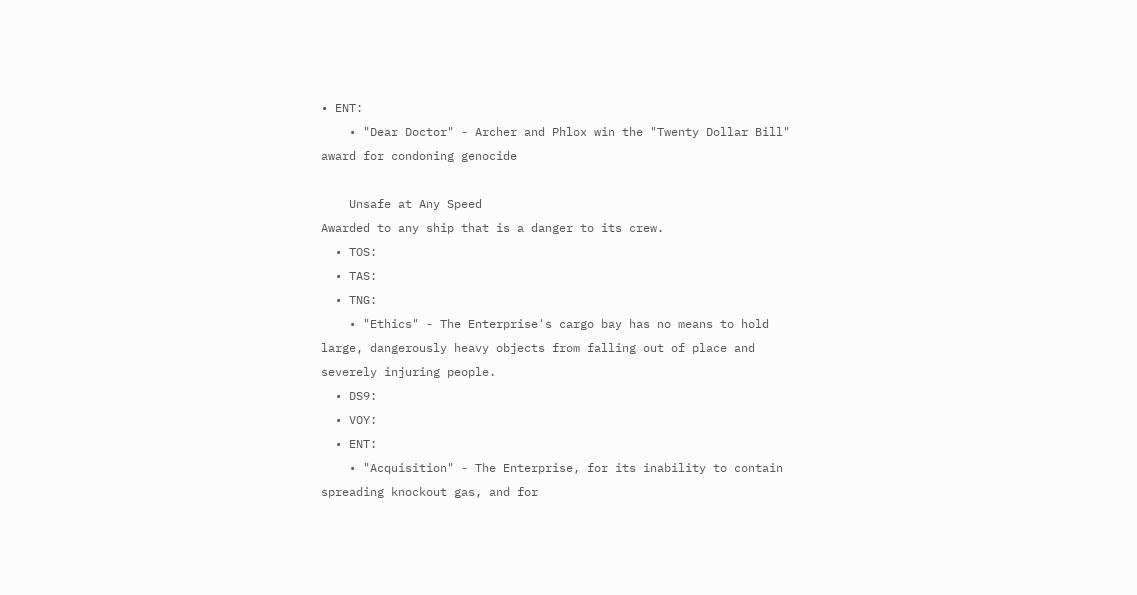• ENT:
    • "Dear Doctor" - Archer and Phlox win the "Twenty Dollar Bill" award for condoning genocide

    Unsafe at Any Speed
Awarded to any ship that is a danger to its crew.
  • TOS:
  • TAS:
  • TNG:
    • "Ethics" - The Enterprise's cargo bay has no means to hold large, dangerously heavy objects from falling out of place and severely injuring people.
  • DS9:
  • VOY:
  • ENT:
    • "Acquisition" - The Enterprise, for its inability to contain spreading knockout gas, and for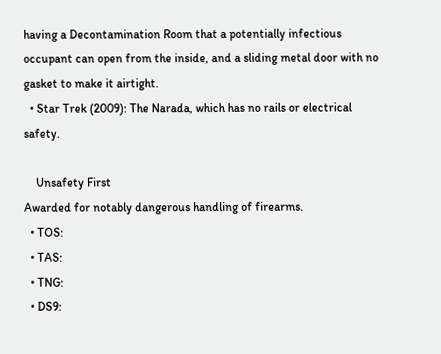having a Decontamination Room that a potentially infectious occupant can open from the inside, and a sliding metal door with no gasket to make it airtight.
  • Star Trek (2009): The Narada, which has no rails or electrical safety.

    Unsafety First
Awarded for notably dangerous handling of firearms.
  • TOS:
  • TAS:
  • TNG:
  • DS9: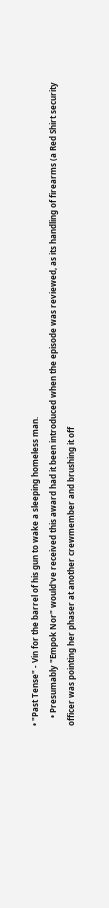• "Past Tense" - Vin for the barrel of his gun to wake a sleeping homeless man.
    • Presumably "Empok Nor" would've received this award had it been introduced when the episode was reviewed, as its handling of firearms (a Red Shirt security officer was pointing her phaser at another crewmember and brushing it off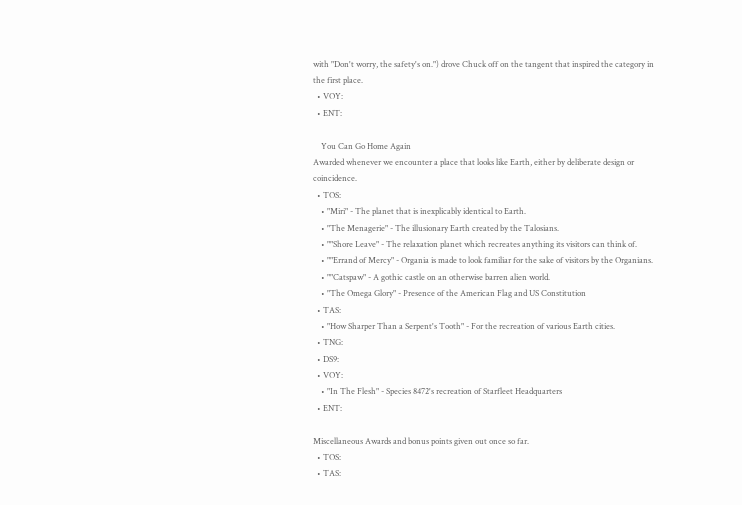with "Don't worry, the safety's on.") drove Chuck off on the tangent that inspired the category in the first place.
  • VOY:
  • ENT:

    You Can Go Home Again
Awarded whenever we encounter a place that looks like Earth, either by deliberate design or coincidence.
  • TOS:
    • "Miri" - The planet that is inexplicably identical to Earth.
    • "The Menagerie" - The illusionary Earth created by the Talosians.
    • ""Shore Leave" - The relaxation planet which recreates anything its visitors can think of.
    • ""Errand of Mercy" - Organia is made to look familiar for the sake of visitors by the Organians.
    • ""Catspaw" - A gothic castle on an otherwise barren alien world.
    • "The Omega Glory" - Presence of the American Flag and US Constitution
  • TAS:
    • "How Sharper Than a Serpent's Tooth" - For the recreation of various Earth cities.
  • TNG:
  • DS9:
  • VOY:
    • "In The Flesh" - Species 8472's recreation of Starfleet Headquarters
  • ENT:

Miscellaneous Awards and bonus points given out once so far.
  • TOS:
  • TAS: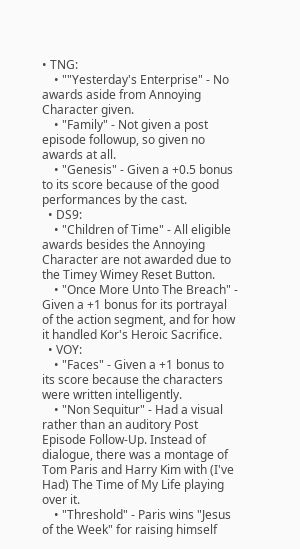• TNG:
    • ""Yesterday's Enterprise" - No awards aside from Annoying Character given.
    • "Family" - Not given a post episode followup, so given no awards at all.
    • "Genesis" - Given a +0.5 bonus to its score because of the good performances by the cast.
  • DS9:
    • "Children of Time" - All eligible awards besides the Annoying Character are not awarded due to the Timey Wimey Reset Button.
    • "Once More Unto The Breach" - Given a +1 bonus for its portrayal of the action segment, and for how it handled Kor's Heroic Sacrifice.
  • VOY:
    • "Faces" - Given a +1 bonus to its score because the characters were written intelligently.
    • "Non Sequitur" - Had a visual rather than an auditory Post Episode Follow-Up. Instead of dialogue, there was a montage of Tom Paris and Harry Kim with (I've Had) The Time of My Life playing over it.
    • "Threshold" - Paris wins "Jesus of the Week" for raising himself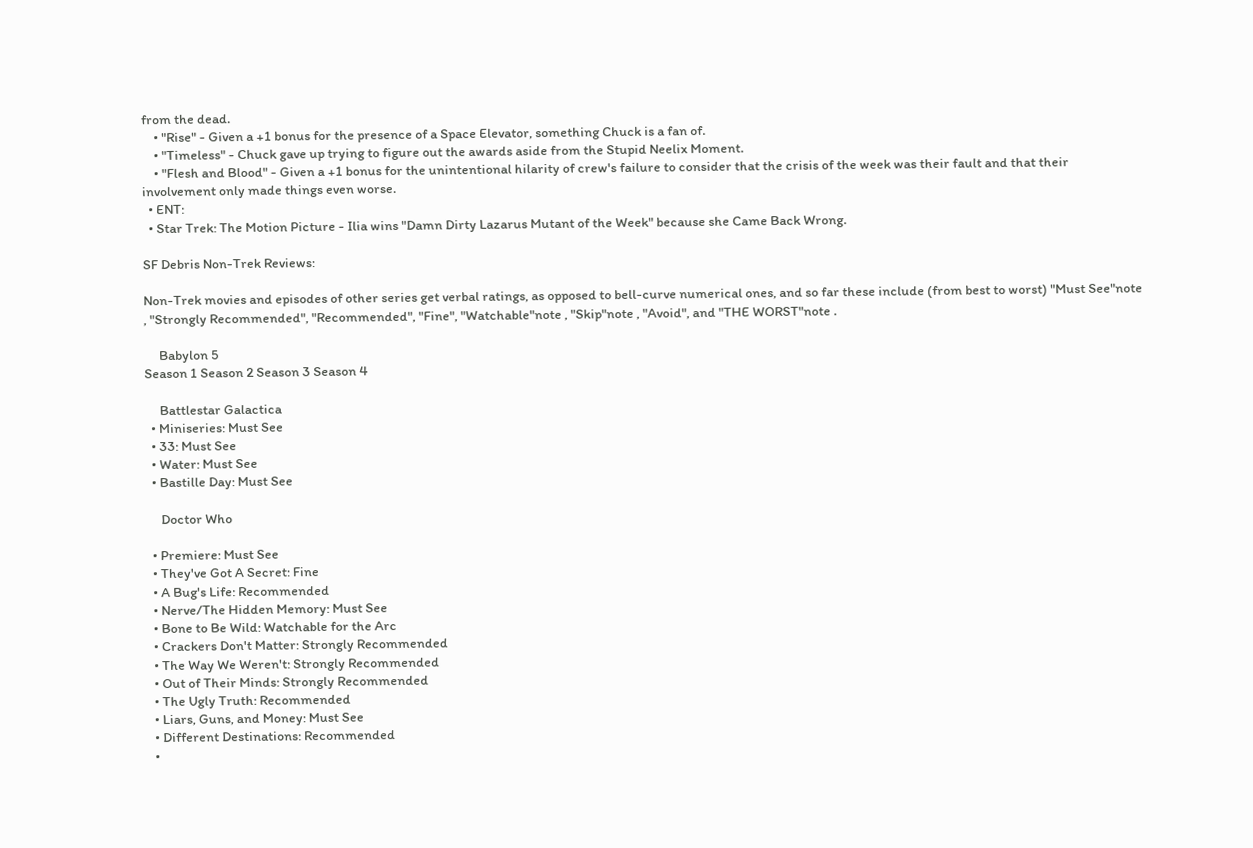from the dead.
    • "Rise" - Given a +1 bonus for the presence of a Space Elevator, something Chuck is a fan of.
    • "Timeless" - Chuck gave up trying to figure out the awards aside from the Stupid Neelix Moment.
    • "Flesh and Blood" - Given a +1 bonus for the unintentional hilarity of crew's failure to consider that the crisis of the week was their fault and that their involvement only made things even worse.
  • ENT:
  • Star Trek: The Motion Picture - Ilia wins "Damn Dirty Lazarus Mutant of the Week" because she Came Back Wrong.

SF Debris Non-Trek Reviews:

Non-Trek movies and episodes of other series get verbal ratings, as opposed to bell-curve numerical ones, and so far these include (from best to worst) "Must See"note , "Strongly Recommended", "Recommended", "Fine", "Watchable"note , "Skip"note , "Avoid", and "THE WORST"note .

     Babylon 5
Season 1 Season 2 Season 3 Season 4

     Battlestar Galactica
  • Miniseries: Must See
  • 33: Must See
  • Water: Must See
  • Bastille Day: Must See

     Doctor Who

  • Premiere: Must See
  • They've Got A Secret: Fine
  • A Bug's Life: Recommended
  • Nerve/The Hidden Memory: Must See
  • Bone to Be Wild: Watchable for the Arc
  • Crackers Don't Matter: Strongly Recommended
  • The Way We Weren't: Strongly Recommended
  • Out of Their Minds: Strongly Recommended
  • The Ugly Truth: Recommended
  • Liars, Guns, and Money: Must See
  • Different Destinations: Recommended
  •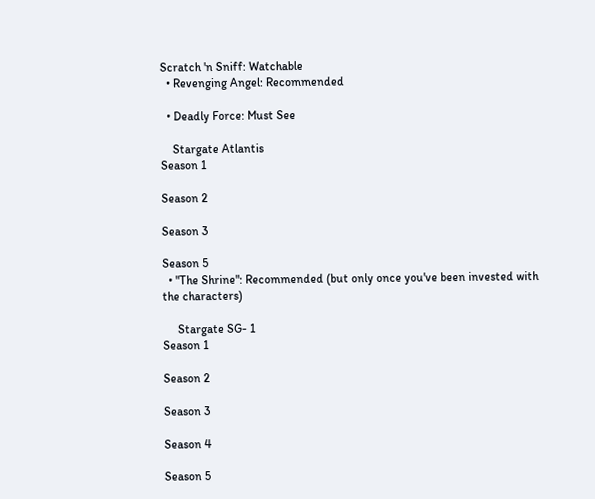Scratch 'n Sniff: Watchable
  • Revenging Angel: Recommended

  • Deadly Force: Must See

    Stargate Atlantis
Season 1

Season 2

Season 3

Season 5
  • "The Shrine": Recommended (but only once you've been invested with the characters)

     Stargate SG- 1
Season 1

Season 2

Season 3

Season 4

Season 5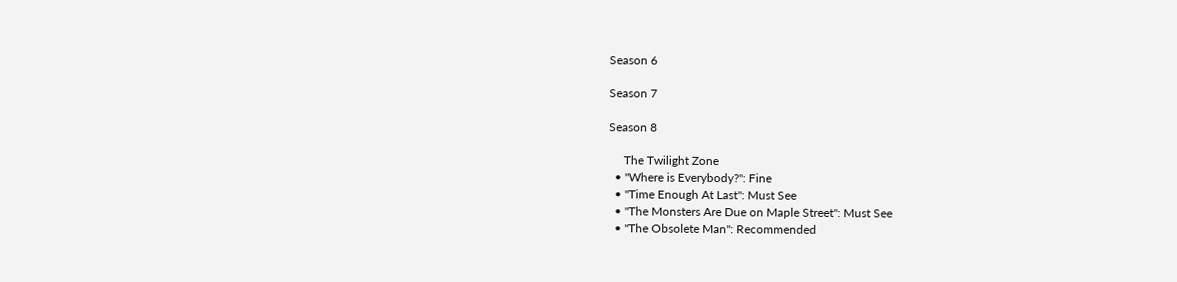Season 6

Season 7

Season 8

     The Twilight Zone
  • "Where is Everybody?": Fine
  • "Time Enough At Last": Must See
  • "The Monsters Are Due on Maple Street": Must See
  • "The Obsolete Man": Recommended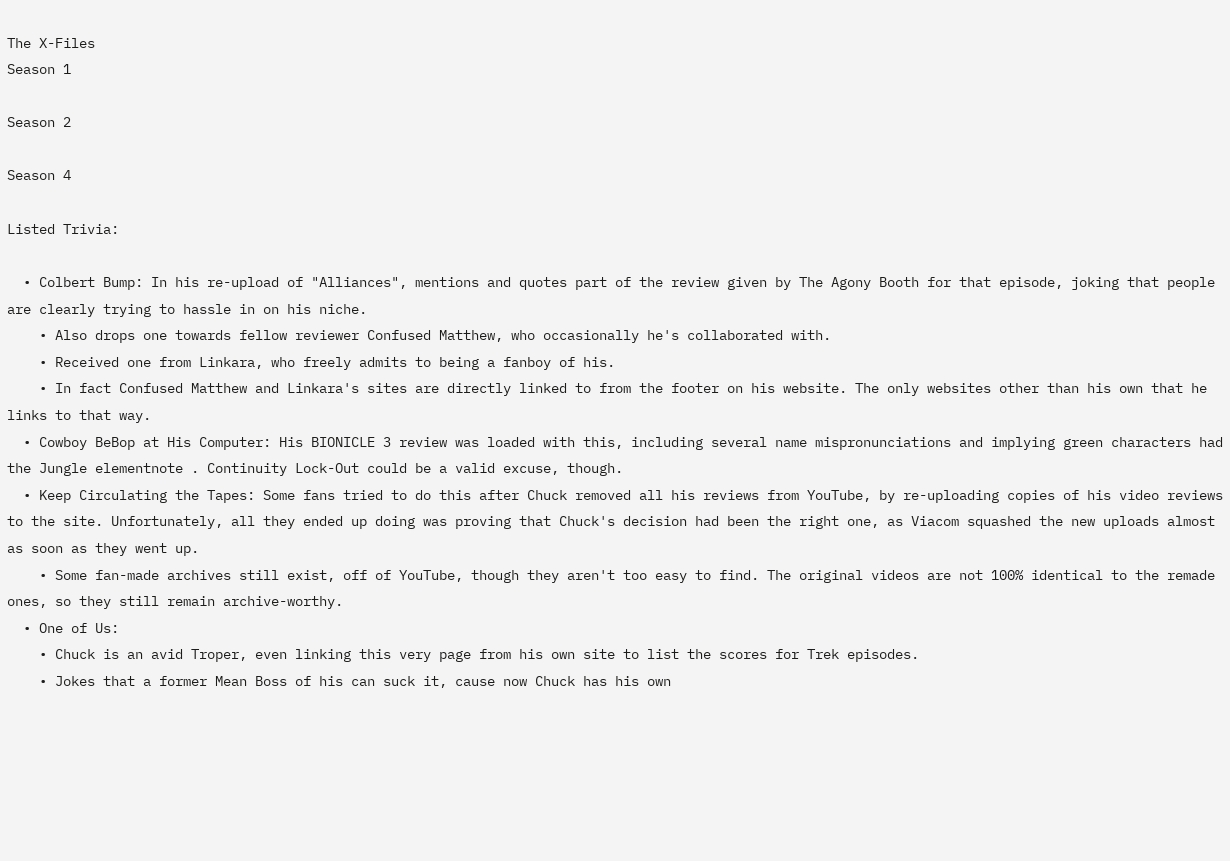The X-Files
Season 1

Season 2

Season 4

Listed Trivia:

  • Colbert Bump: In his re-upload of "Alliances", mentions and quotes part of the review given by The Agony Booth for that episode, joking that people are clearly trying to hassle in on his niche.
    • Also drops one towards fellow reviewer Confused Matthew, who occasionally he's collaborated with.
    • Received one from Linkara, who freely admits to being a fanboy of his.
    • In fact Confused Matthew and Linkara's sites are directly linked to from the footer on his website. The only websites other than his own that he links to that way.
  • Cowboy BeBop at His Computer: His BIONICLE 3 review was loaded with this, including several name mispronunciations and implying green characters had the Jungle elementnote . Continuity Lock-Out could be a valid excuse, though.
  • Keep Circulating the Tapes: Some fans tried to do this after Chuck removed all his reviews from YouTube, by re-uploading copies of his video reviews to the site. Unfortunately, all they ended up doing was proving that Chuck's decision had been the right one, as Viacom squashed the new uploads almost as soon as they went up.
    • Some fan-made archives still exist, off of YouTube, though they aren't too easy to find. The original videos are not 100% identical to the remade ones, so they still remain archive-worthy.
  • One of Us:
    • Chuck is an avid Troper, even linking this very page from his own site to list the scores for Trek episodes.
    • Jokes that a former Mean Boss of his can suck it, cause now Chuck has his own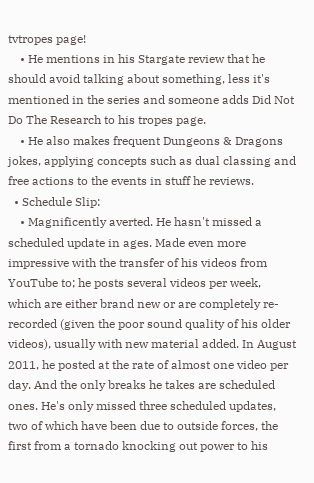tvtropes page!
    • He mentions in his Stargate review that he should avoid talking about something, less it's mentioned in the series and someone adds Did Not Do The Research to his tropes page.
    • He also makes frequent Dungeons & Dragons jokes, applying concepts such as dual classing and free actions to the events in stuff he reviews.
  • Schedule Slip:
    • Magnificently averted. He hasn't missed a scheduled update in ages. Made even more impressive with the transfer of his videos from YouTube to; he posts several videos per week, which are either brand new or are completely re-recorded (given the poor sound quality of his older videos), usually with new material added. In August 2011, he posted at the rate of almost one video per day. And the only breaks he takes are scheduled ones. He's only missed three scheduled updates, two of which have been due to outside forces, the first from a tornado knocking out power to his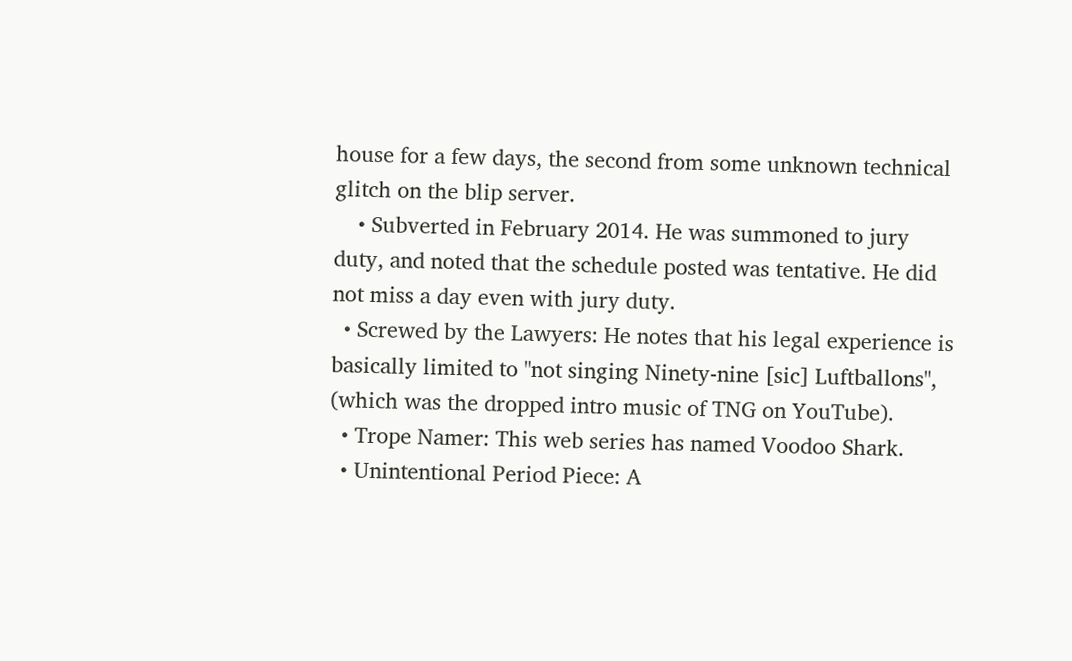house for a few days, the second from some unknown technical glitch on the blip server.
    • Subverted in February 2014. He was summoned to jury duty, and noted that the schedule posted was tentative. He did not miss a day even with jury duty.
  • Screwed by the Lawyers: He notes that his legal experience is basically limited to "not singing Ninety-nine [sic] Luftballons", (which was the dropped intro music of TNG on YouTube).
  • Trope Namer: This web series has named Voodoo Shark.
  • Unintentional Period Piece: A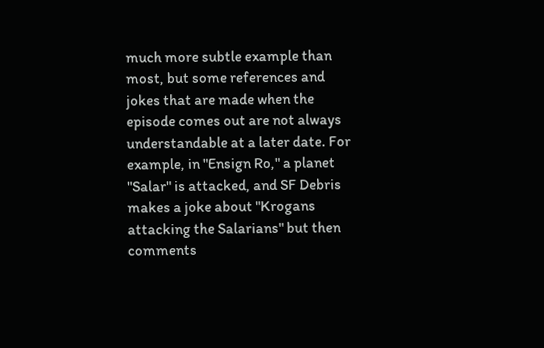much more subtle example than most, but some references and jokes that are made when the episode comes out are not always understandable at a later date. For example, in "Ensign Ro," a planet "Salar" is attacked, and SF Debris makes a joke about "Krogans attacking the Salarians" but then comments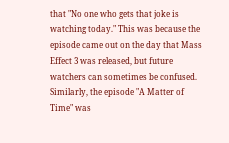that "No one who gets that joke is watching today." This was because the episode came out on the day that Mass Effect 3 was released, but future watchers can sometimes be confused. Similarly, the episode "A Matter of Time" was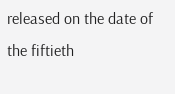released on the date of the fiftieth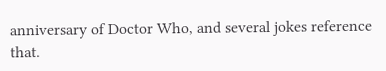anniversary of Doctor Who, and several jokes reference that.